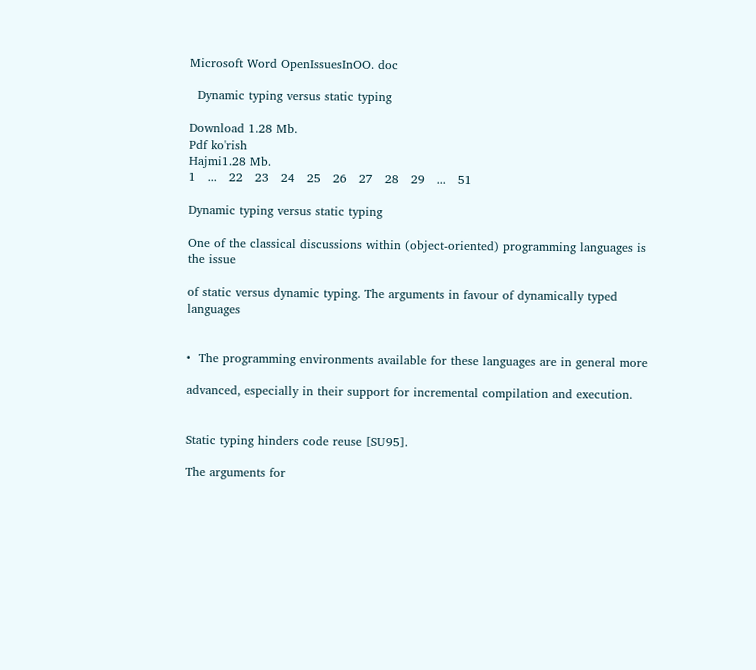Microsoft Word OpenIssuesInOO. doc

  Dynamic typing versus static typing

Download 1.28 Mb.
Pdf ko'rish
Hajmi1.28 Mb.
1   ...   22   23   24   25   26   27   28   29   ...   51

Dynamic typing versus static typing

One of the classical discussions within (object-oriented) programming languages is the issue

of static versus dynamic typing. The arguments in favour of dynamically typed languages


•  The programming environments available for these languages are in general more

advanced, especially in their support for incremental compilation and execution.


Static typing hinders code reuse [SU95].

The arguments for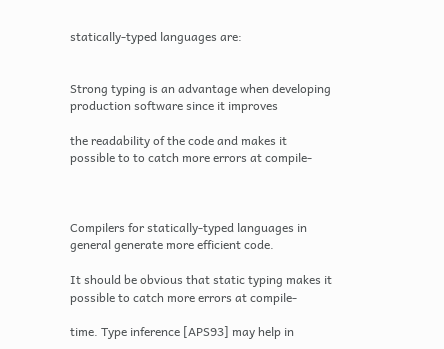statically-typed languages are:


Strong typing is an advantage when developing production software since it improves

the readability of the code and makes it possible to to catch more errors at compile-



Compilers for statically-typed languages in general generate more efficient code.

It should be obvious that static typing makes it possible to catch more errors at compile-

time. Type inference [APS93] may help in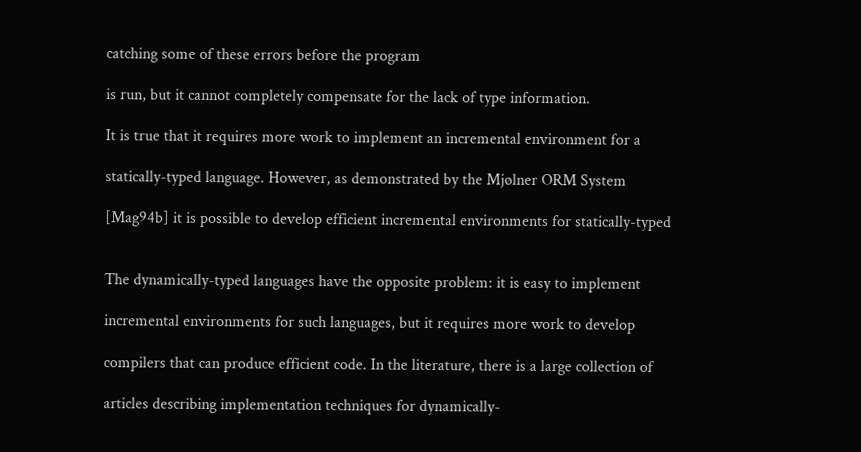catching some of these errors before the program

is run, but it cannot completely compensate for the lack of type information.

It is true that it requires more work to implement an incremental environment for a

statically-typed language. However, as demonstrated by the Mjølner ORM System

[Mag94b] it is possible to develop efficient incremental environments for statically-typed


The dynamically-typed languages have the opposite problem: it is easy to implement

incremental environments for such languages, but it requires more work to develop

compilers that can produce efficient code. In the literature, there is a large collection of

articles describing implementation techniques for dynamically-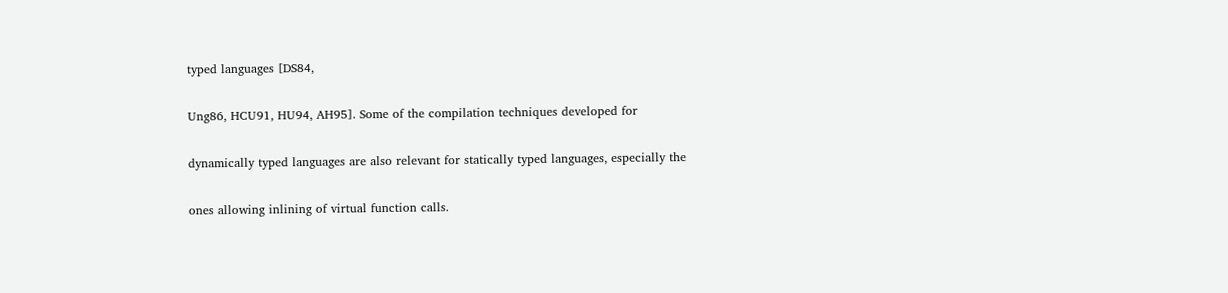typed languages [DS84,

Ung86, HCU91, HU94, AH95]. Some of the compilation techniques developed for

dynamically typed languages are also relevant for statically typed languages, especially the

ones allowing inlining of virtual function calls.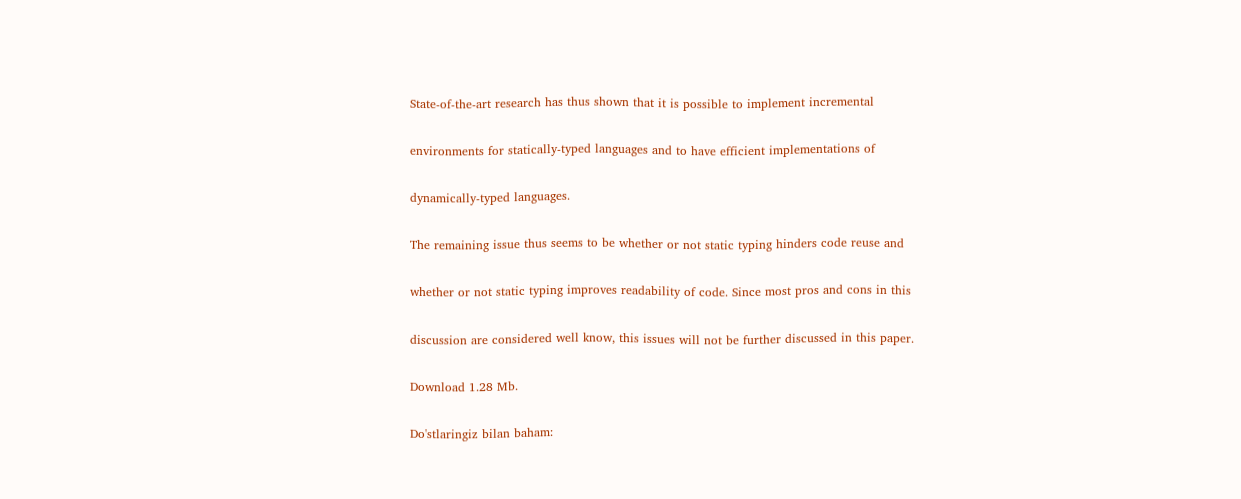State-of-the-art research has thus shown that it is possible to implement incremental

environments for statically-typed languages and to have efficient implementations of

dynamically-typed languages.

The remaining issue thus seems to be whether or not static typing hinders code reuse and

whether or not static typing improves readability of code. Since most pros and cons in this

discussion are considered well know, this issues will not be further discussed in this paper.

Download 1.28 Mb.

Do'stlaringiz bilan baham: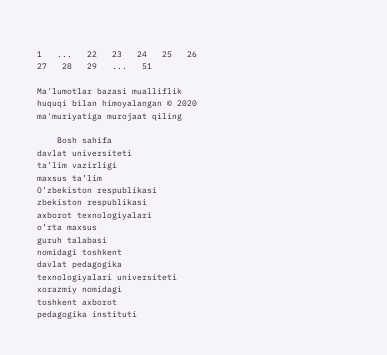1   ...   22   23   24   25   26   27   28   29   ...   51

Ma'lumotlar bazasi mualliflik huquqi bilan himoyalangan © 2020
ma'muriyatiga murojaat qiling

    Bosh sahifa
davlat universiteti
ta’lim vazirligi
maxsus ta’lim
O’zbekiston respublikasi
zbekiston respublikasi
axborot texnologiyalari
o’rta maxsus
guruh talabasi
nomidagi toshkent
davlat pedagogika
texnologiyalari universiteti
xorazmiy nomidagi
toshkent axborot
pedagogika instituti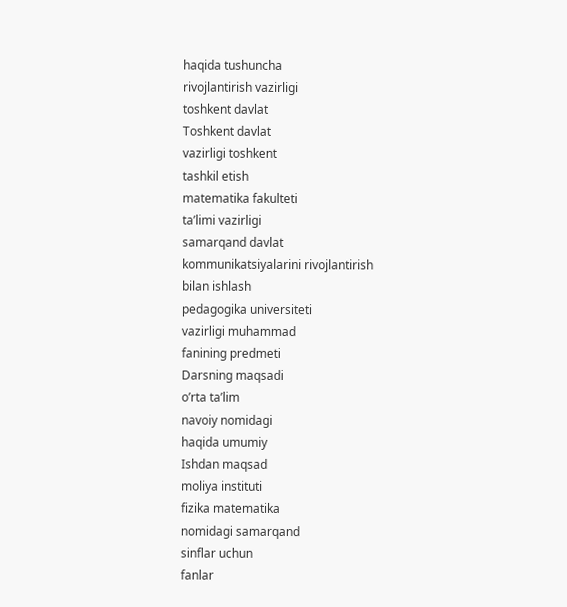haqida tushuncha
rivojlantirish vazirligi
toshkent davlat
Toshkent davlat
vazirligi toshkent
tashkil etish
matematika fakulteti
ta’limi vazirligi
samarqand davlat
kommunikatsiyalarini rivojlantirish
bilan ishlash
pedagogika universiteti
vazirligi muhammad
fanining predmeti
Darsning maqsadi
o’rta ta’lim
navoiy nomidagi
haqida umumiy
Ishdan maqsad
moliya instituti
fizika matematika
nomidagi samarqand
sinflar uchun
fanlar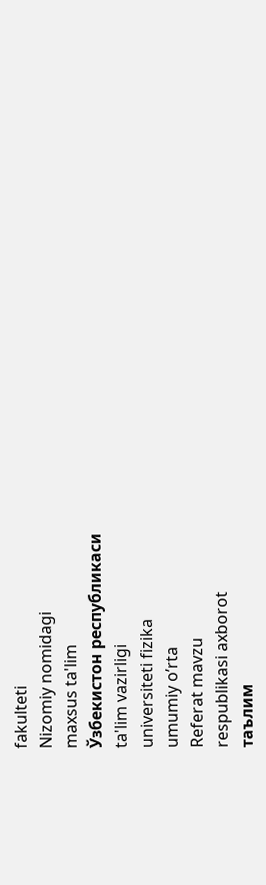fakulteti
Nizomiy nomidagi
maxsus ta'lim
Ўзбекистон республикаси
ta'lim vazirligi
universiteti fizika
umumiy o’rta
Referat mavzu
respublikasi axborot
таълим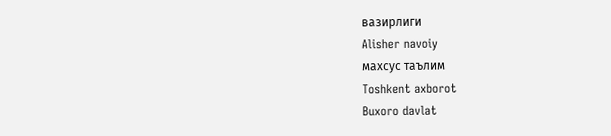вазирлиги
Alisher navoiy
махсус таълим
Toshkent axborot
Buxoro davlat